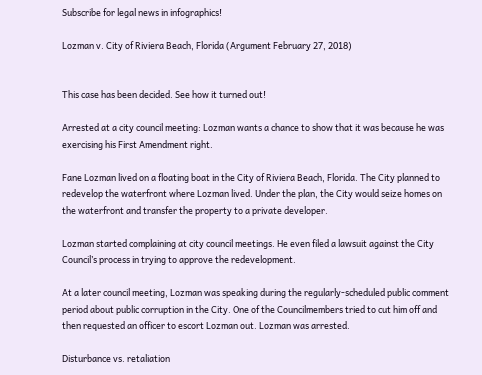Subscribe for legal news in infographics!

Lozman v. City of Riviera Beach, Florida (Argument February 27, 2018)


This case has been decided. See how it turned out!

Arrested at a city council meeting: Lozman wants a chance to show that it was because he was exercising his First Amendment right.

Fane Lozman lived on a floating boat in the City of Riviera Beach, Florida. The City planned to redevelop the waterfront where Lozman lived. Under the plan, the City would seize homes on the waterfront and transfer the property to a private developer.

Lozman started complaining at city council meetings. He even filed a lawsuit against the City Council’s process in trying to approve the redevelopment.

At a later council meeting, Lozman was speaking during the regularly-scheduled public comment period about public corruption in the City. One of the Councilmembers tried to cut him off and then requested an officer to escort Lozman out. Lozman was arrested.

Disturbance vs. retaliation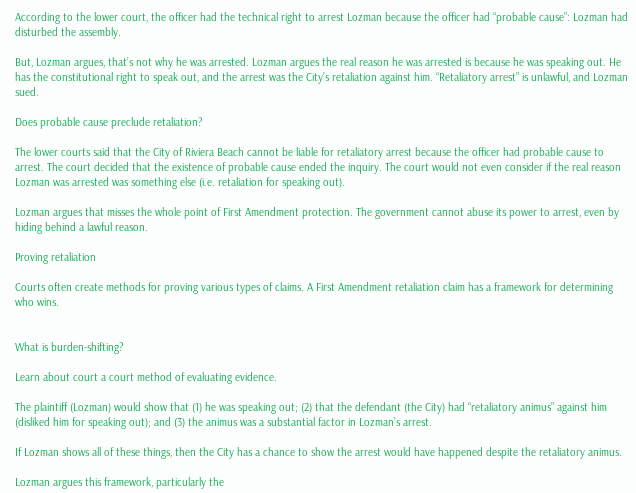According to the lower court, the officer had the technical right to arrest Lozman because the officer had “probable cause”: Lozman had disturbed the assembly.

But, Lozman argues, that’s not why he was arrested. Lozman argues the real reason he was arrested is because he was speaking out. He has the constitutional right to speak out, and the arrest was the City’s retaliation against him. “Retaliatory arrest” is unlawful, and Lozman sued.

Does probable cause preclude retaliation?

The lower courts said that the City of Riviera Beach cannot be liable for retaliatory arrest because the officer had probable cause to arrest. The court decided that the existence of probable cause ended the inquiry. The court would not even consider if the real reason Lozman was arrested was something else (i.e. retaliation for speaking out).

Lozman argues that misses the whole point of First Amendment protection. The government cannot abuse its power to arrest, even by hiding behind a lawful reason.

Proving retaliation

Courts often create methods for proving various types of claims. A First Amendment retaliation claim has a framework for determining who wins.


What is burden-shifting?

Learn about court a court method of evaluating evidence.

The plaintiff (Lozman) would show that (1) he was speaking out; (2) that the defendant (the City) had “retaliatory animus” against him (disliked him for speaking out); and (3) the animus was a substantial factor in Lozman’s arrest.

If Lozman shows all of these things, then the City has a chance to show the arrest would have happened despite the retaliatory animus.

Lozman argues this framework, particularly the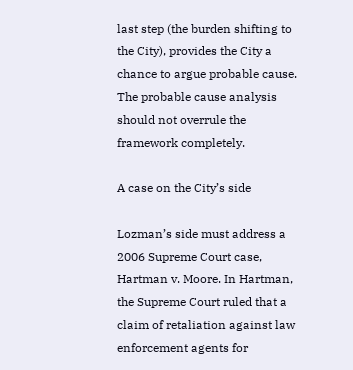last step (the burden shifting to the City), provides the City a chance to argue probable cause. The probable cause analysis should not overrule the framework completely.

A case on the City’s side

Lozman’s side must address a 2006 Supreme Court case, Hartman v. Moore. In Hartman, the Supreme Court ruled that a claim of retaliation against law enforcement agents for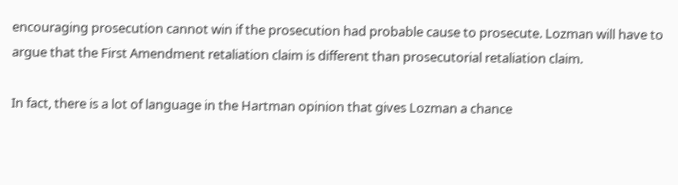encouraging prosecution cannot win if the prosecution had probable cause to prosecute. Lozman will have to argue that the First Amendment retaliation claim is different than prosecutorial retaliation claim.

In fact, there is a lot of language in the Hartman opinion that gives Lozman a chance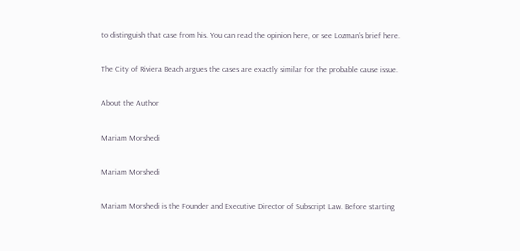to distinguish that case from his. You can read the opinion here, or see Lozman’s brief here.

The City of Riviera Beach argues the cases are exactly similar for the probable cause issue.

About the Author

Mariam Morshedi

Mariam Morshedi

Mariam Morshedi is the Founder and Executive Director of Subscript Law. Before starting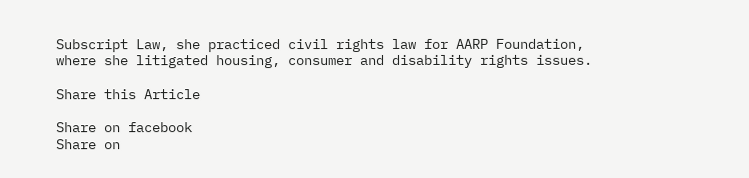Subscript Law, she practiced civil rights law for AARP Foundation, where she litigated housing, consumer and disability rights issues.

Share this Article

Share on facebook
Share on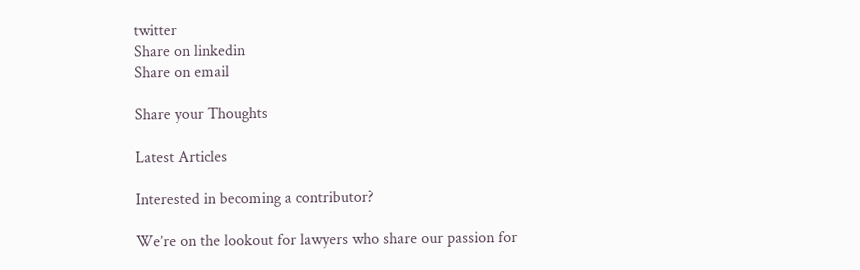twitter
Share on linkedin
Share on email

Share your Thoughts

Latest Articles

Interested in becoming a contributor?

We’re on the lookout for lawyers who share our passion for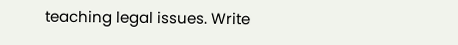teaching legal issues. Write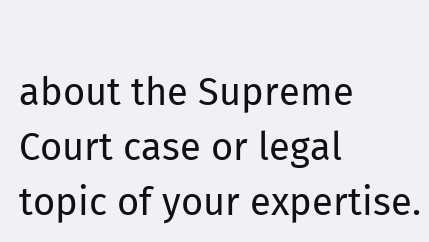about the Supreme Court case or legal topic of your expertise.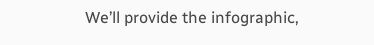We’ll provide the infographic,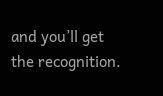and you’ll get the recognition.